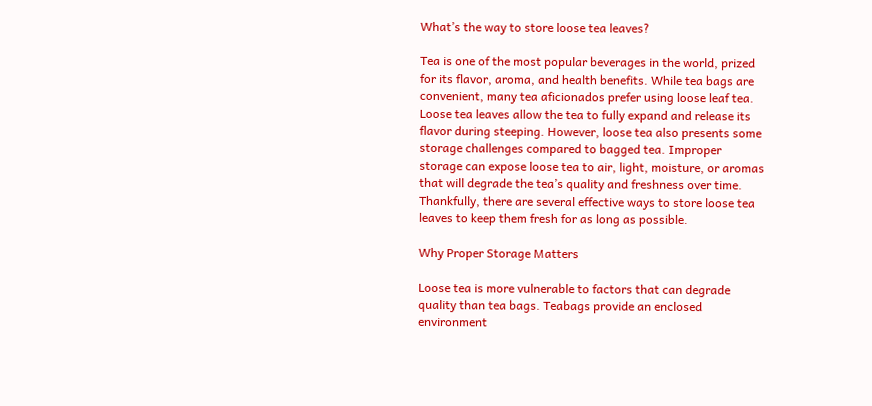What’s the way to store loose tea leaves?

Tea is one of the most popular beverages in the world, prized for its flavor, aroma, and health benefits. While tea bags are convenient, many tea aficionados prefer using loose leaf tea. Loose tea leaves allow the tea to fully expand and release its flavor during steeping. However, loose tea also presents some storage challenges compared to bagged tea. Improper storage can expose loose tea to air, light, moisture, or aromas that will degrade the tea’s quality and freshness over time. Thankfully, there are several effective ways to store loose tea leaves to keep them fresh for as long as possible.

Why Proper Storage Matters

Loose tea is more vulnerable to factors that can degrade quality than tea bags. Teabags provide an enclosed environment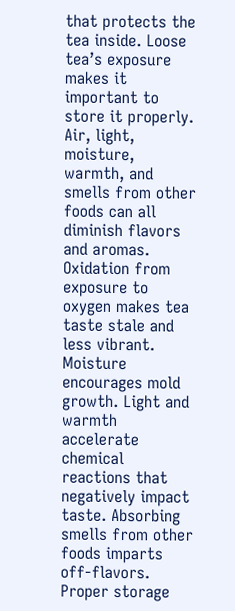that protects the tea inside. Loose tea’s exposure makes it important to store it properly. Air, light, moisture, warmth, and smells from other foods can all diminish flavors and aromas. Oxidation from exposure to oxygen makes tea taste stale and less vibrant. Moisture encourages mold growth. Light and warmth accelerate chemical reactions that negatively impact taste. Absorbing smells from other foods imparts off-flavors. Proper storage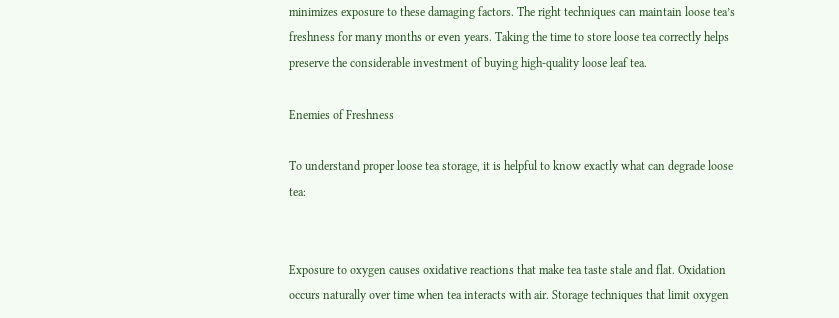minimizes exposure to these damaging factors. The right techniques can maintain loose tea’s freshness for many months or even years. Taking the time to store loose tea correctly helps preserve the considerable investment of buying high-quality loose leaf tea.

Enemies of Freshness

To understand proper loose tea storage, it is helpful to know exactly what can degrade loose tea:


Exposure to oxygen causes oxidative reactions that make tea taste stale and flat. Oxidation occurs naturally over time when tea interacts with air. Storage techniques that limit oxygen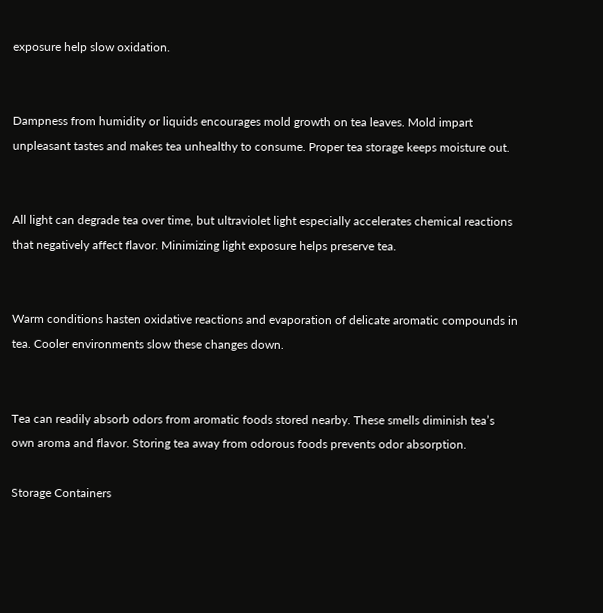exposure help slow oxidation.


Dampness from humidity or liquids encourages mold growth on tea leaves. Mold impart unpleasant tastes and makes tea unhealthy to consume. Proper tea storage keeps moisture out.


All light can degrade tea over time, but ultraviolet light especially accelerates chemical reactions that negatively affect flavor. Minimizing light exposure helps preserve tea.


Warm conditions hasten oxidative reactions and evaporation of delicate aromatic compounds in tea. Cooler environments slow these changes down.


Tea can readily absorb odors from aromatic foods stored nearby. These smells diminish tea’s own aroma and flavor. Storing tea away from odorous foods prevents odor absorption.

Storage Containers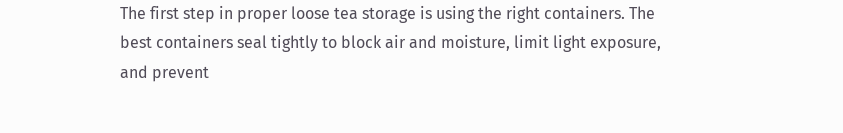The first step in proper loose tea storage is using the right containers. The best containers seal tightly to block air and moisture, limit light exposure, and prevent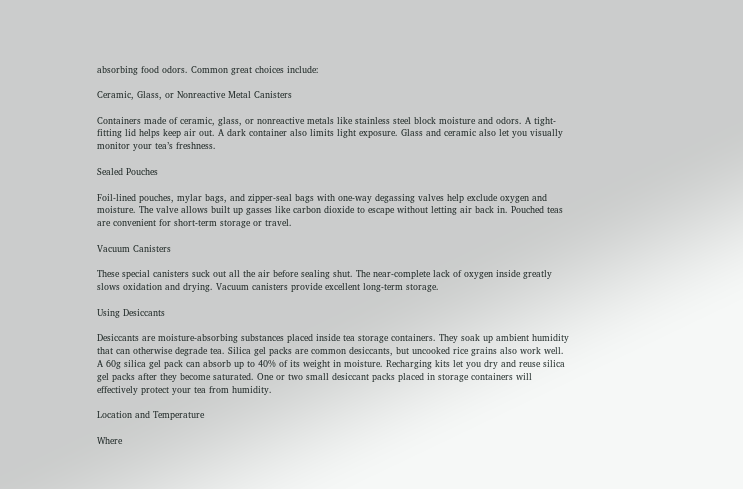absorbing food odors. Common great choices include:

Ceramic, Glass, or Nonreactive Metal Canisters

Containers made of ceramic, glass, or nonreactive metals like stainless steel block moisture and odors. A tight-fitting lid helps keep air out. A dark container also limits light exposure. Glass and ceramic also let you visually monitor your tea’s freshness.

Sealed Pouches

Foil-lined pouches, mylar bags, and zipper-seal bags with one-way degassing valves help exclude oxygen and moisture. The valve allows built up gasses like carbon dioxide to escape without letting air back in. Pouched teas are convenient for short-term storage or travel.

Vacuum Canisters

These special canisters suck out all the air before sealing shut. The near-complete lack of oxygen inside greatly slows oxidation and drying. Vacuum canisters provide excellent long-term storage.

Using Desiccants

Desiccants are moisture-absorbing substances placed inside tea storage containers. They soak up ambient humidity that can otherwise degrade tea. Silica gel packs are common desiccants, but uncooked rice grains also work well. A 60g silica gel pack can absorb up to 40% of its weight in moisture. Recharging kits let you dry and reuse silica gel packs after they become saturated. One or two small desiccant packs placed in storage containers will effectively protect your tea from humidity.

Location and Temperature

Where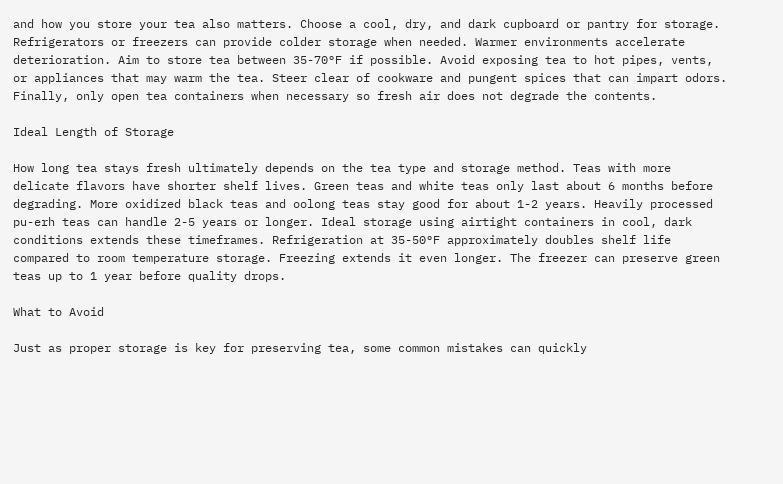and how you store your tea also matters. Choose a cool, dry, and dark cupboard or pantry for storage. Refrigerators or freezers can provide colder storage when needed. Warmer environments accelerate deterioration. Aim to store tea between 35-70°F if possible. Avoid exposing tea to hot pipes, vents, or appliances that may warm the tea. Steer clear of cookware and pungent spices that can impart odors. Finally, only open tea containers when necessary so fresh air does not degrade the contents.

Ideal Length of Storage

How long tea stays fresh ultimately depends on the tea type and storage method. Teas with more delicate flavors have shorter shelf lives. Green teas and white teas only last about 6 months before degrading. More oxidized black teas and oolong teas stay good for about 1-2 years. Heavily processed pu-erh teas can handle 2-5 years or longer. Ideal storage using airtight containers in cool, dark conditions extends these timeframes. Refrigeration at 35-50°F approximately doubles shelf life compared to room temperature storage. Freezing extends it even longer. The freezer can preserve green teas up to 1 year before quality drops.

What to Avoid

Just as proper storage is key for preserving tea, some common mistakes can quickly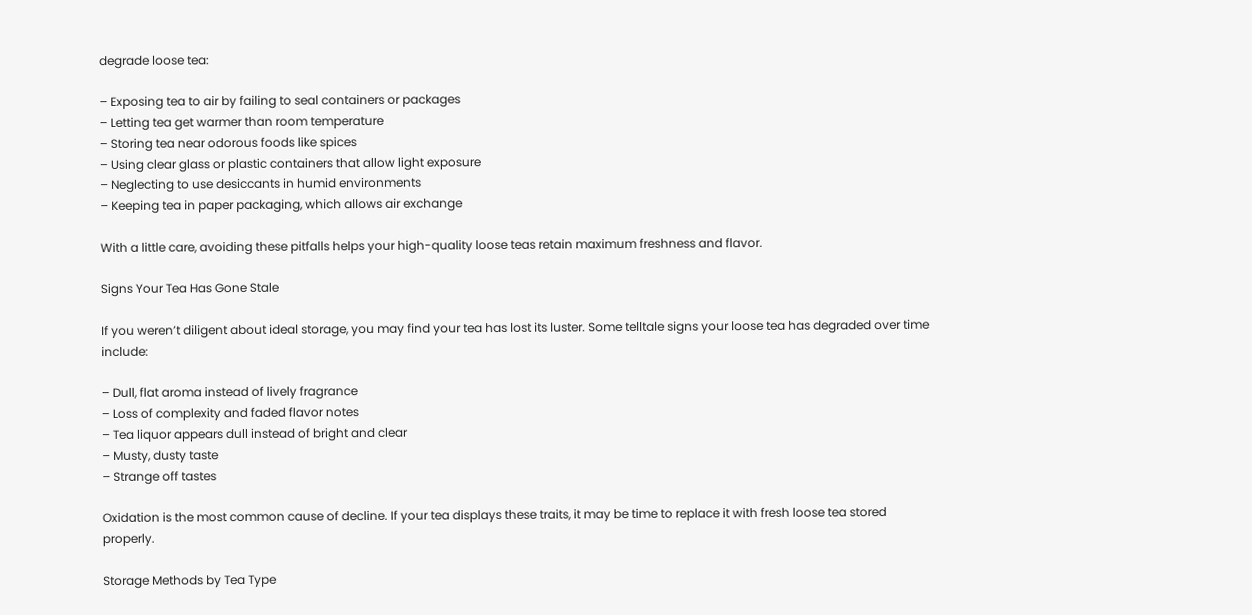degrade loose tea:

– Exposing tea to air by failing to seal containers or packages
– Letting tea get warmer than room temperature
– Storing tea near odorous foods like spices
– Using clear glass or plastic containers that allow light exposure
– Neglecting to use desiccants in humid environments
– Keeping tea in paper packaging, which allows air exchange

With a little care, avoiding these pitfalls helps your high-quality loose teas retain maximum freshness and flavor.

Signs Your Tea Has Gone Stale

If you weren’t diligent about ideal storage, you may find your tea has lost its luster. Some telltale signs your loose tea has degraded over time include:

– Dull, flat aroma instead of lively fragrance
– Loss of complexity and faded flavor notes
– Tea liquor appears dull instead of bright and clear
– Musty, dusty taste
– Strange off tastes

Oxidation is the most common cause of decline. If your tea displays these traits, it may be time to replace it with fresh loose tea stored properly.

Storage Methods by Tea Type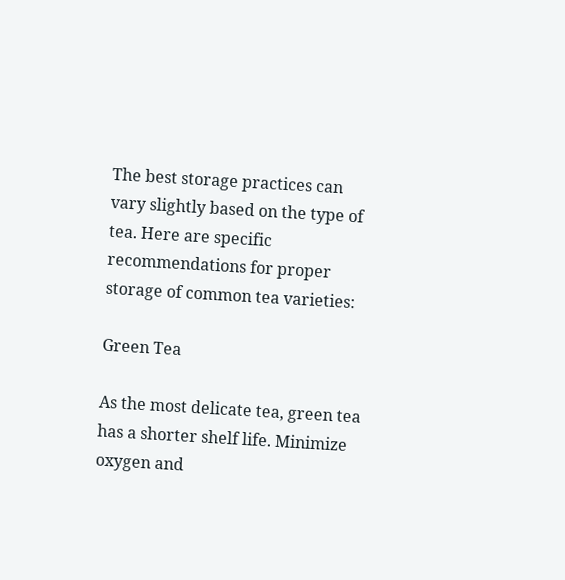The best storage practices can vary slightly based on the type of tea. Here are specific recommendations for proper storage of common tea varieties:

Green Tea

As the most delicate tea, green tea has a shorter shelf life. Minimize oxygen and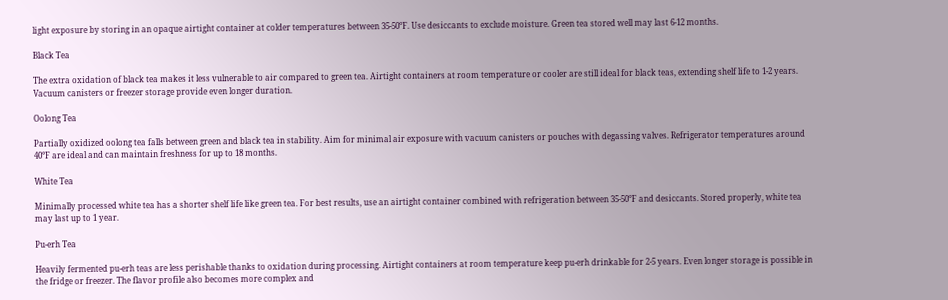light exposure by storing in an opaque airtight container at colder temperatures between 35-50°F. Use desiccants to exclude moisture. Green tea stored well may last 6-12 months.

Black Tea

The extra oxidation of black tea makes it less vulnerable to air compared to green tea. Airtight containers at room temperature or cooler are still ideal for black teas, extending shelf life to 1-2 years. Vacuum canisters or freezer storage provide even longer duration.

Oolong Tea

Partially oxidized oolong tea falls between green and black tea in stability. Aim for minimal air exposure with vacuum canisters or pouches with degassing valves. Refrigerator temperatures around 40°F are ideal and can maintain freshness for up to 18 months.

White Tea

Minimally processed white tea has a shorter shelf life like green tea. For best results, use an airtight container combined with refrigeration between 35-50°F and desiccants. Stored properly, white tea may last up to 1 year.

Pu-erh Tea

Heavily fermented pu-erh teas are less perishable thanks to oxidation during processing. Airtight containers at room temperature keep pu-erh drinkable for 2-5 years. Even longer storage is possible in the fridge or freezer. The flavor profile also becomes more complex and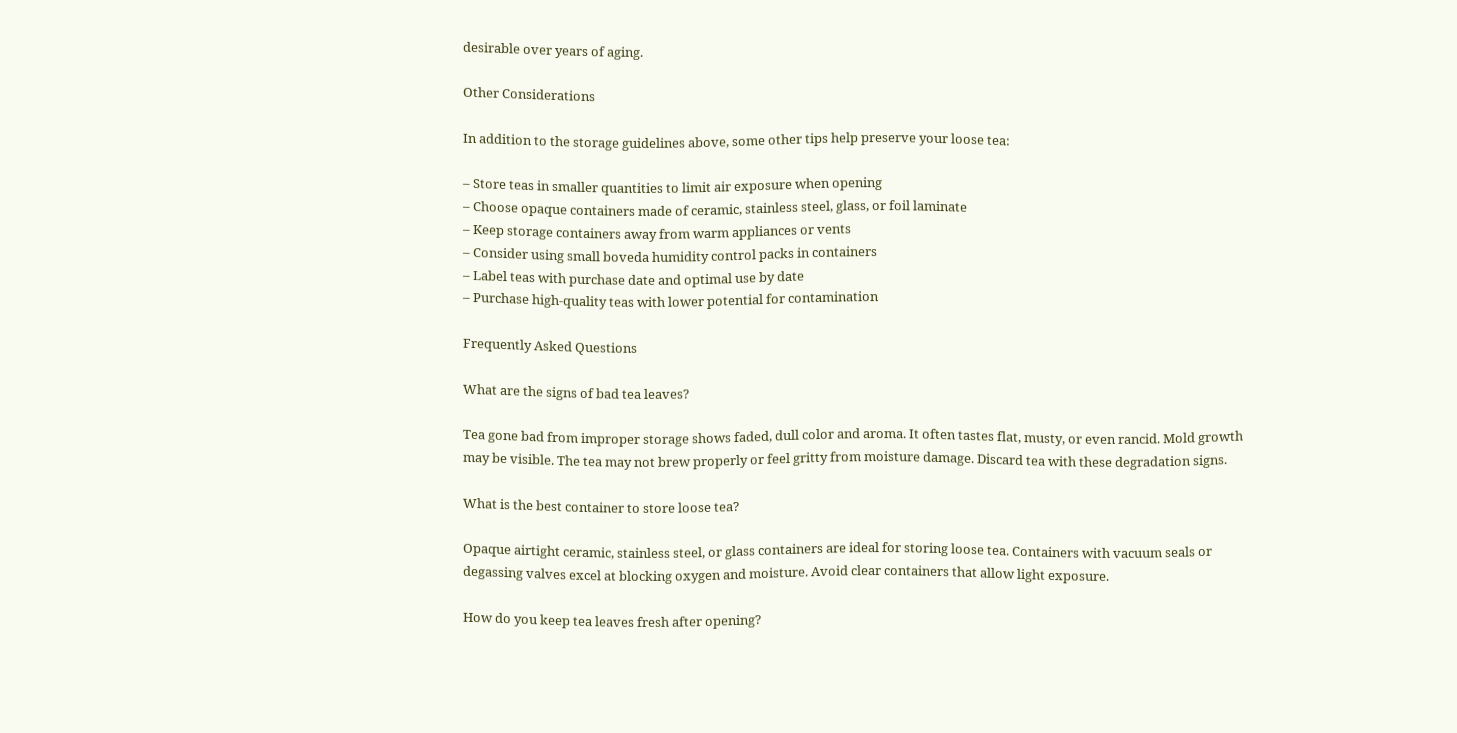desirable over years of aging.

Other Considerations

In addition to the storage guidelines above, some other tips help preserve your loose tea:

– Store teas in smaller quantities to limit air exposure when opening
– Choose opaque containers made of ceramic, stainless steel, glass, or foil laminate
– Keep storage containers away from warm appliances or vents
– Consider using small boveda humidity control packs in containers
– Label teas with purchase date and optimal use by date
– Purchase high-quality teas with lower potential for contamination

Frequently Asked Questions

What are the signs of bad tea leaves?

Tea gone bad from improper storage shows faded, dull color and aroma. It often tastes flat, musty, or even rancid. Mold growth may be visible. The tea may not brew properly or feel gritty from moisture damage. Discard tea with these degradation signs.

What is the best container to store loose tea?

Opaque airtight ceramic, stainless steel, or glass containers are ideal for storing loose tea. Containers with vacuum seals or degassing valves excel at blocking oxygen and moisture. Avoid clear containers that allow light exposure.

How do you keep tea leaves fresh after opening?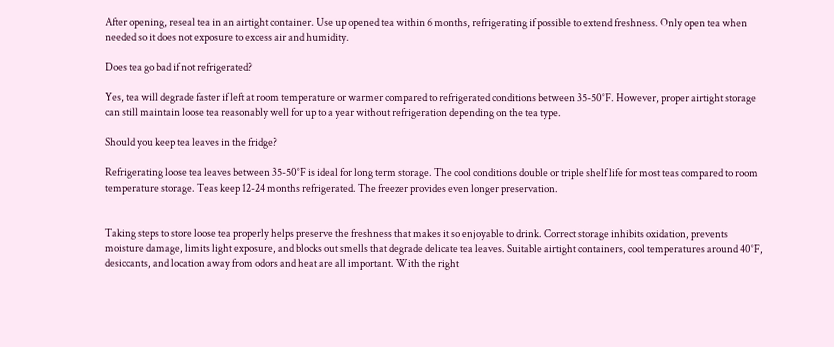After opening, reseal tea in an airtight container. Use up opened tea within 6 months, refrigerating if possible to extend freshness. Only open tea when needed so it does not exposure to excess air and humidity.

Does tea go bad if not refrigerated?

Yes, tea will degrade faster if left at room temperature or warmer compared to refrigerated conditions between 35-50°F. However, proper airtight storage can still maintain loose tea reasonably well for up to a year without refrigeration depending on the tea type.

Should you keep tea leaves in the fridge?

Refrigerating loose tea leaves between 35-50°F is ideal for long term storage. The cool conditions double or triple shelf life for most teas compared to room temperature storage. Teas keep 12-24 months refrigerated. The freezer provides even longer preservation.


Taking steps to store loose tea properly helps preserve the freshness that makes it so enjoyable to drink. Correct storage inhibits oxidation, prevents moisture damage, limits light exposure, and blocks out smells that degrade delicate tea leaves. Suitable airtight containers, cool temperatures around 40°F, desiccants, and location away from odors and heat are all important. With the right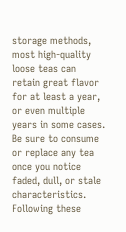storage methods, most high-quality loose teas can retain great flavor for at least a year, or even multiple years in some cases. Be sure to consume or replace any tea once you notice faded, dull, or stale characteristics. Following these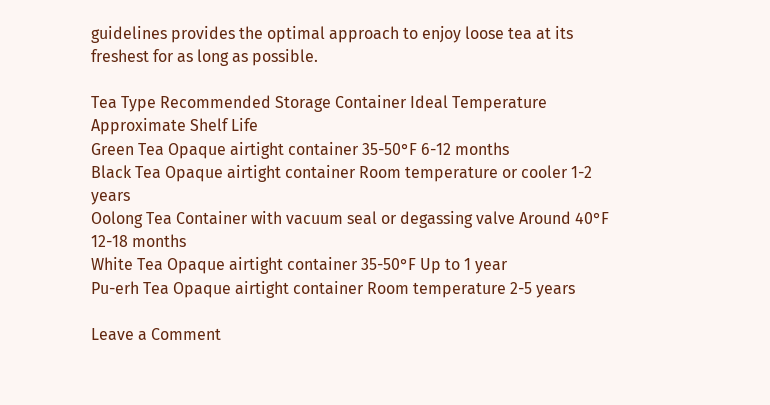guidelines provides the optimal approach to enjoy loose tea at its freshest for as long as possible.

Tea Type Recommended Storage Container Ideal Temperature Approximate Shelf Life
Green Tea Opaque airtight container 35-50°F 6-12 months
Black Tea Opaque airtight container Room temperature or cooler 1-2 years
Oolong Tea Container with vacuum seal or degassing valve Around 40°F 12-18 months
White Tea Opaque airtight container 35-50°F Up to 1 year
Pu-erh Tea Opaque airtight container Room temperature 2-5 years

Leave a Comment